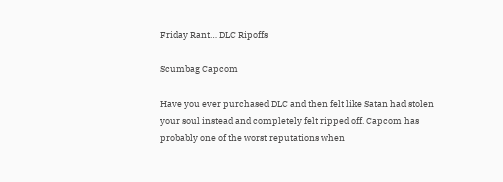Friday Rant… DLC Ripoffs

Scumbag Capcom

Have you ever purchased DLC and then felt like Satan had stolen your soul instead and completely felt ripped off. Capcom has probably one of the worst reputations when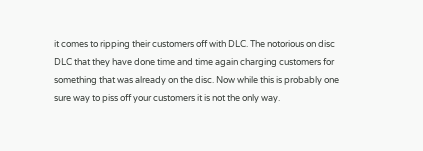it comes to ripping their customers off with DLC. The notorious on disc DLC that they have done time and time again charging customers for something that was already on the disc. Now while this is probably one sure way to piss off your customers it is not the only way.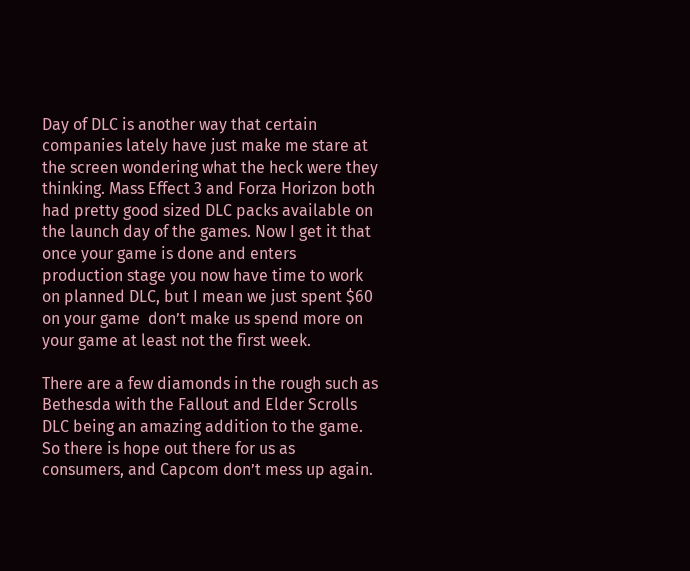Day of DLC is another way that certain companies lately have just make me stare at the screen wondering what the heck were they thinking. Mass Effect 3 and Forza Horizon both had pretty good sized DLC packs available on the launch day of the games. Now I get it that once your game is done and enters production stage you now have time to work on planned DLC, but I mean we just spent $60 on your game  don’t make us spend more on your game at least not the first week.

There are a few diamonds in the rough such as Bethesda with the Fallout and Elder Scrolls DLC being an amazing addition to the game. So there is hope out there for us as consumers, and Capcom don’t mess up again.